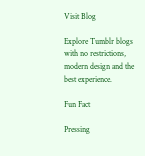Visit Blog

Explore Tumblr blogs with no restrictions, modern design and the best experience.

Fun Fact

Pressing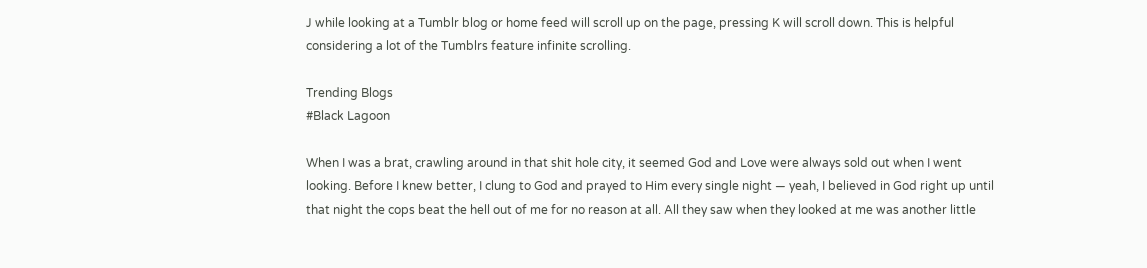J while looking at a Tumblr blog or home feed will scroll up on the page, pressing K will scroll down. This is helpful considering a lot of the Tumblrs feature infinite scrolling.

Trending Blogs
#Black Lagoon

When I was a brat, crawling around in that shit hole city, it seemed God and Love were always sold out when I went looking. Before I knew better, I clung to God and prayed to Him every single night — yeah, I believed in God right up until that night the cops beat the hell out of me for no reason at all. All they saw when they looked at me was another little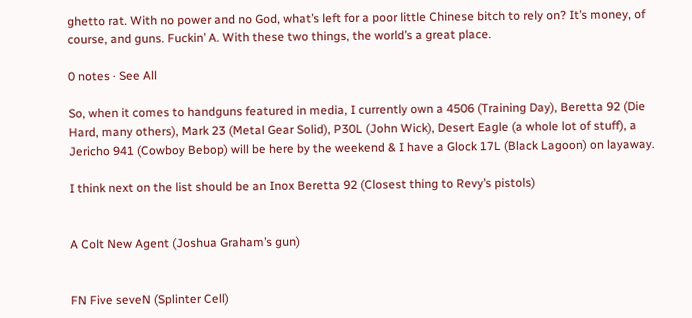ghetto rat. With no power and no God, what’s left for a poor little Chinese bitch to rely on? It’s money, of course, and guns. Fuckin’ A. With these two things, the world’s a great place.

0 notes · See All

So, when it comes to handguns featured in media, I currently own a 4506 (Training Day), Beretta 92 (Die Hard, many others), Mark 23 (Metal Gear Solid), P30L (John Wick), Desert Eagle (a whole lot of stuff), a Jericho 941 (Cowboy Bebop) will be here by the weekend & I have a Glock 17L (Black Lagoon) on layaway.

I think next on the list should be an Inox Beretta 92 (Closest thing to Revy’s pistols)


A Colt New Agent (Joshua Graham’s gun)


FN Five seveN (Splinter Cell)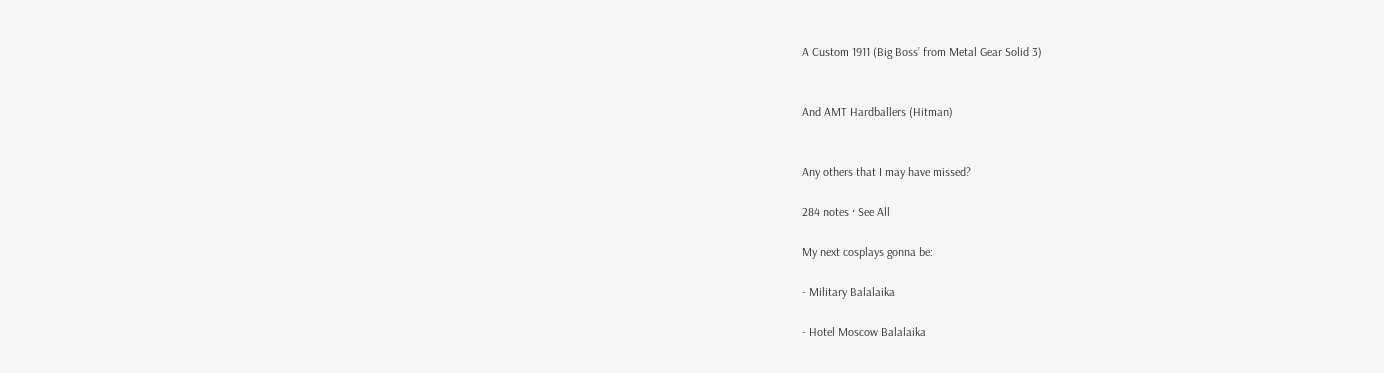A Custom 1911 (Big Boss’ from Metal Gear Solid 3)


And AMT Hardballers (Hitman)


Any others that I may have missed?

284 notes · See All

My next cosplays gonna be:

- Military Balalaika

- Hotel Moscow Balalaika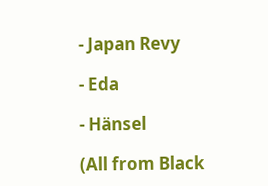- Japan Revy

- Eda

- Hänsel

(All from Black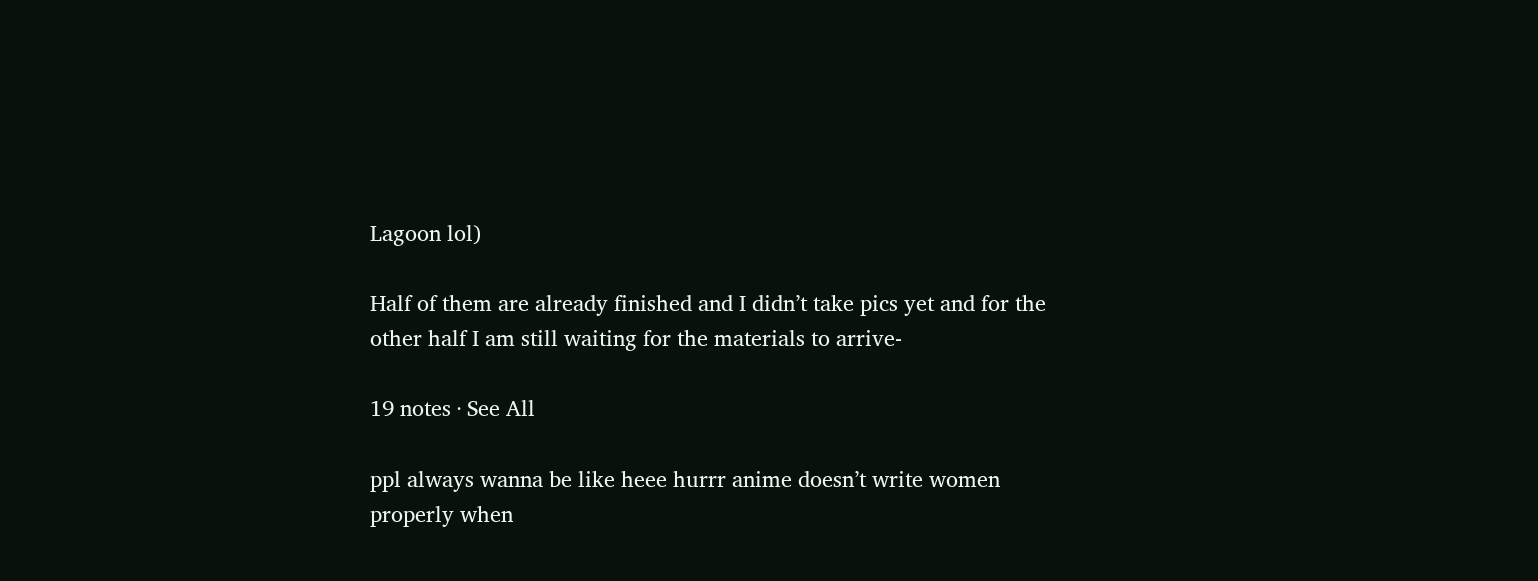Lagoon lol)

Half of them are already finished and I didn’t take pics yet and for the other half I am still waiting for the materials to arrive-

19 notes · See All

ppl always wanna be like heee hurrr anime doesn’t write women properly when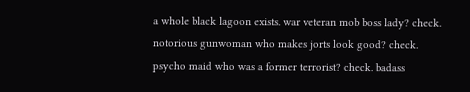a whole black lagoon exists. war veteran mob boss lady? check. notorious gunwoman who makes jorts look good? check. psycho maid who was a former terrorist? check. badass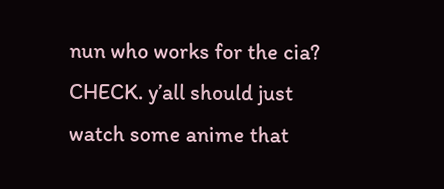nun who works for the cia? CHECK. y’all should just watch some anime that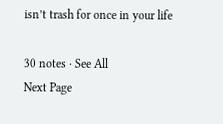isn’t trash for once in your life

30 notes · See All
Next Page